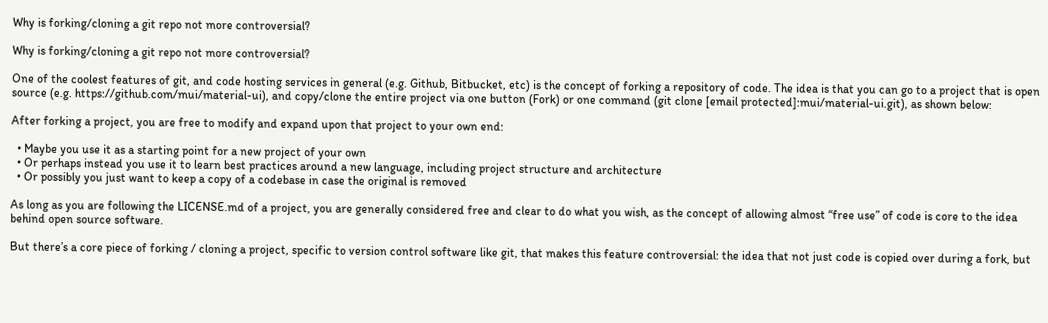Why is forking/cloning a git repo not more controversial?

Why is forking/cloning a git repo not more controversial?

One of the coolest features of git, and code hosting services in general (e.g. Github, Bitbucket, etc) is the concept of forking a repository of code. The idea is that you can go to a project that is open source (e.g. https://github.com/mui/material-ui), and copy/clone the entire project via one button (Fork) or one command (git clone [email protected]:mui/material-ui.git), as shown below:

After forking a project, you are free to modify and expand upon that project to your own end:

  • Maybe you use it as a starting point for a new project of your own
  • Or perhaps instead you use it to learn best practices around a new language, including project structure and architecture
  • Or possibly you just want to keep a copy of a codebase in case the original is removed

As long as you are following the LICENSE.md of a project, you are generally considered free and clear to do what you wish, as the concept of allowing almost “free use” of code is core to the idea behind open source software.

But there’s a core piece of forking / cloning a project, specific to version control software like git, that makes this feature controversial: the idea that not just code is copied over during a fork, but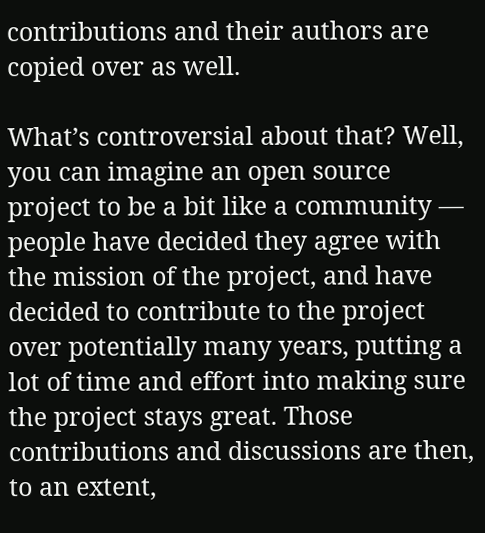contributions and their authors are copied over as well.

What’s controversial about that? Well, you can imagine an open source project to be a bit like a community — people have decided they agree with the mission of the project, and have decided to contribute to the project over potentially many years, putting a lot of time and effort into making sure the project stays great. Those contributions and discussions are then, to an extent,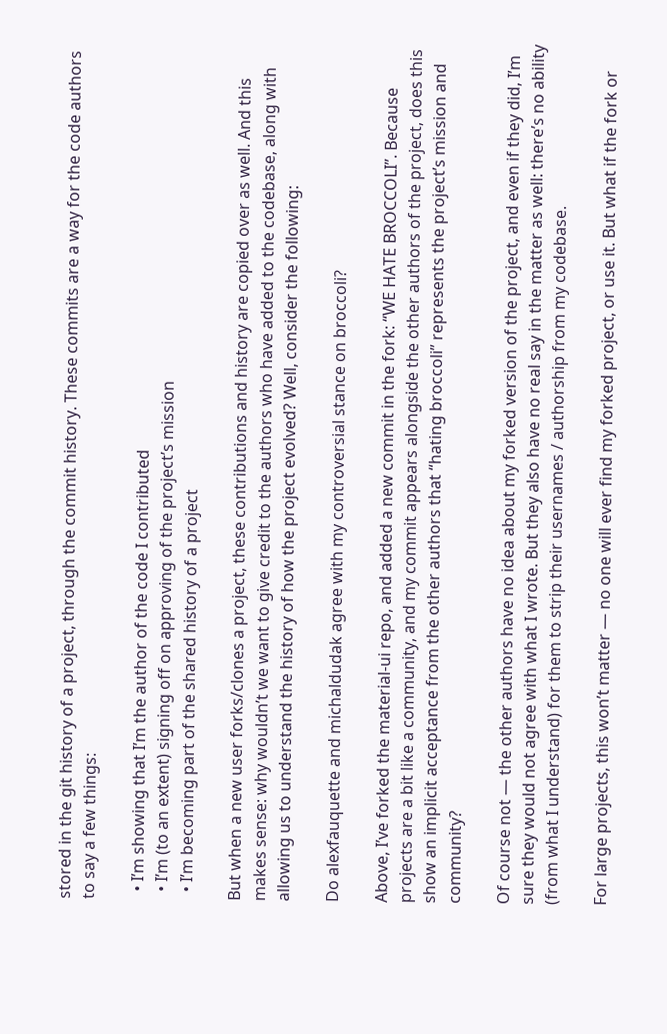stored in the git history of a project, through the commit history. These commits are a way for the code authors to say a few things:

  • I’m showing that I’m the author of the code I contributed
  • I’m (to an extent) signing off on approving of the project’s mission
  • I’m becoming part of the shared history of a project

But when a new user forks/clones a project, these contributions and history are copied over as well. And this makes sense: why wouldn’t we want to give credit to the authors who have added to the codebase, along with allowing us to understand the history of how the project evolved? Well, consider the following:

Do alexfauquette and michaldudak agree with my controversial stance on broccoli?

Above, I’ve forked the material-ui repo, and added a new commit in the fork: “WE HATE BROCCOLI”. Because projects are a bit like a community, and my commit appears alongside the other authors of the project, does this show an implicit acceptance from the other authors that “hating broccoli” represents the project’s mission and community?

Of course not — the other authors have no idea about my forked version of the project, and even if they did, I’m sure they would not agree with what I wrote. But they also have no real say in the matter as well: there’s no ability (from what I understand) for them to strip their usernames / authorship from my codebase.

For large projects, this won’t matter — no one will ever find my forked project, or use it. But what if the fork or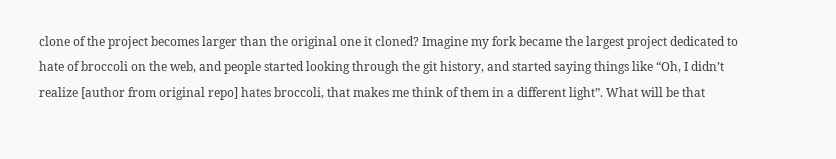clone of the project becomes larger than the original one it cloned? Imagine my fork became the largest project dedicated to hate of broccoli on the web, and people started looking through the git history, and started saying things like “Oh, I didn’t realize [author from original repo] hates broccoli, that makes me think of them in a different light”. What will be that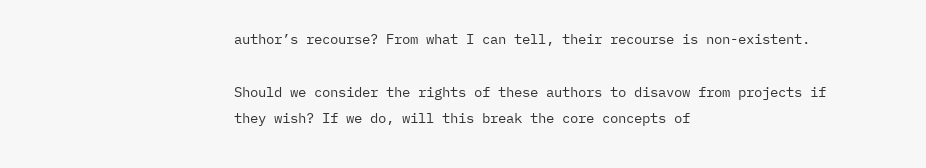author’s recourse? From what I can tell, their recourse is non-existent.

Should we consider the rights of these authors to disavow from projects if they wish? If we do, will this break the core concepts of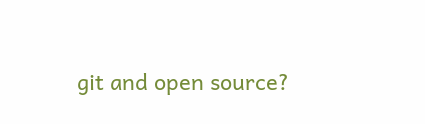git and open source?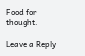Food for thought.

Leave a Reply